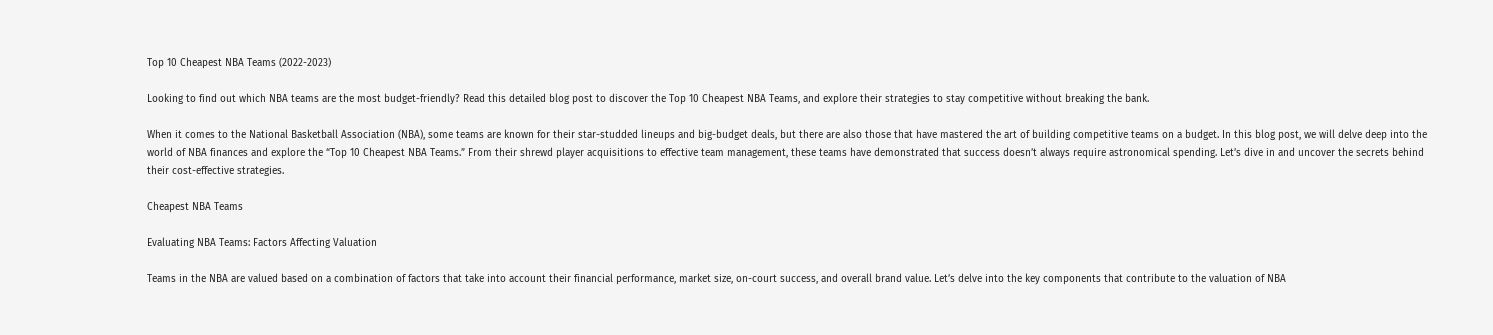Top 10 Cheapest NBA Teams (2022-2023)

Looking to find out which NBA teams are the most budget-friendly? Read this detailed blog post to discover the Top 10 Cheapest NBA Teams, and explore their strategies to stay competitive without breaking the bank.

When it comes to the National Basketball Association (NBA), some teams are known for their star-studded lineups and big-budget deals, but there are also those that have mastered the art of building competitive teams on a budget. In this blog post, we will delve deep into the world of NBA finances and explore the “Top 10 Cheapest NBA Teams.” From their shrewd player acquisitions to effective team management, these teams have demonstrated that success doesn’t always require astronomical spending. Let’s dive in and uncover the secrets behind their cost-effective strategies.

Cheapest NBA Teams

Evaluating NBA Teams: Factors Affecting Valuation

Teams in the NBA are valued based on a combination of factors that take into account their financial performance, market size, on-court success, and overall brand value. Let’s delve into the key components that contribute to the valuation of NBA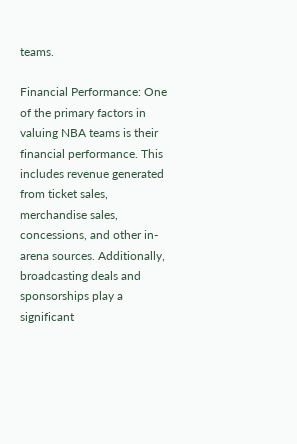teams.

Financial Performance: One of the primary factors in valuing NBA teams is their financial performance. This includes revenue generated from ticket sales, merchandise sales, concessions, and other in-arena sources. Additionally, broadcasting deals and sponsorships play a significant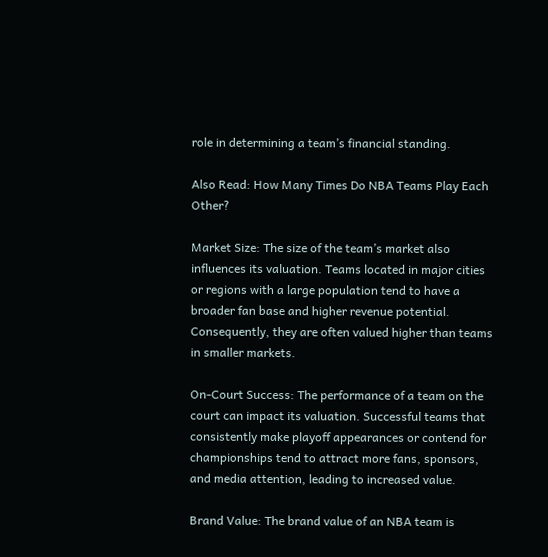role in determining a team’s financial standing.

Also Read: How Many Times Do NBA Teams Play Each Other?

Market Size: The size of the team’s market also influences its valuation. Teams located in major cities or regions with a large population tend to have a broader fan base and higher revenue potential. Consequently, they are often valued higher than teams in smaller markets.

On-Court Success: The performance of a team on the court can impact its valuation. Successful teams that consistently make playoff appearances or contend for championships tend to attract more fans, sponsors, and media attention, leading to increased value.

Brand Value: The brand value of an NBA team is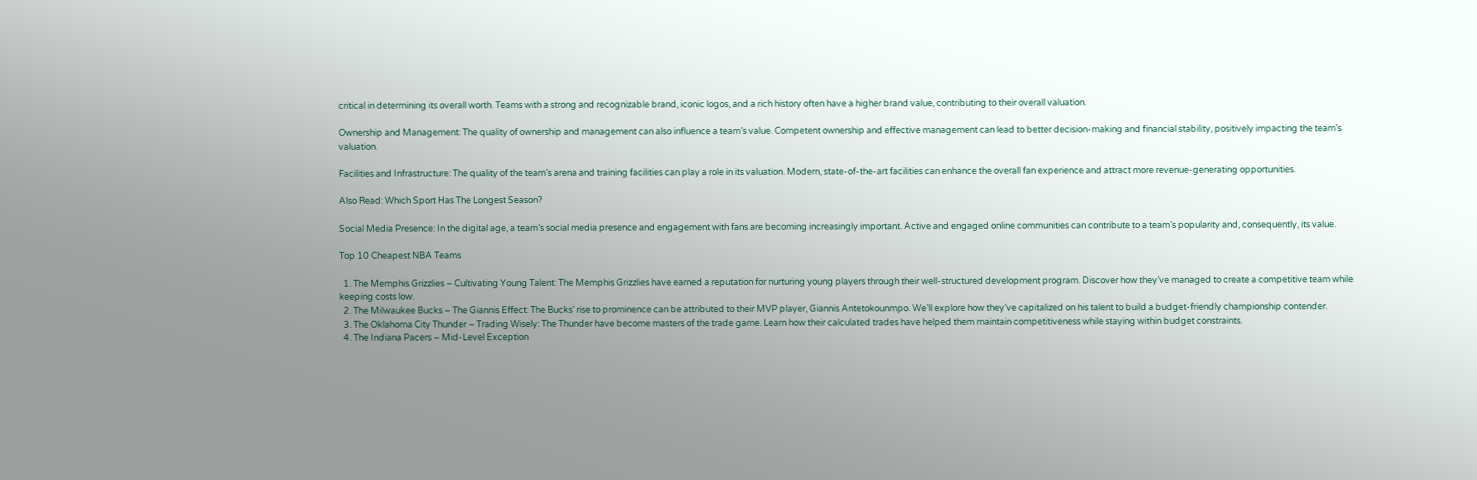critical in determining its overall worth. Teams with a strong and recognizable brand, iconic logos, and a rich history often have a higher brand value, contributing to their overall valuation.

Ownership and Management: The quality of ownership and management can also influence a team’s value. Competent ownership and effective management can lead to better decision-making and financial stability, positively impacting the team’s valuation.

Facilities and Infrastructure: The quality of the team’s arena and training facilities can play a role in its valuation. Modern, state-of-the-art facilities can enhance the overall fan experience and attract more revenue-generating opportunities.

Also Read: Which Sport Has The Longest Season?

Social Media Presence: In the digital age, a team’s social media presence and engagement with fans are becoming increasingly important. Active and engaged online communities can contribute to a team’s popularity and, consequently, its value.

Top 10 Cheapest NBA Teams

  1. The Memphis Grizzlies – Cultivating Young Talent: The Memphis Grizzlies have earned a reputation for nurturing young players through their well-structured development program. Discover how they’ve managed to create a competitive team while keeping costs low.
  2. The Milwaukee Bucks – The Giannis Effect: The Bucks’ rise to prominence can be attributed to their MVP player, Giannis Antetokounmpo. We’ll explore how they’ve capitalized on his talent to build a budget-friendly championship contender.
  3. The Oklahoma City Thunder – Trading Wisely: The Thunder have become masters of the trade game. Learn how their calculated trades have helped them maintain competitiveness while staying within budget constraints.
  4. The Indiana Pacers – Mid-Level Exception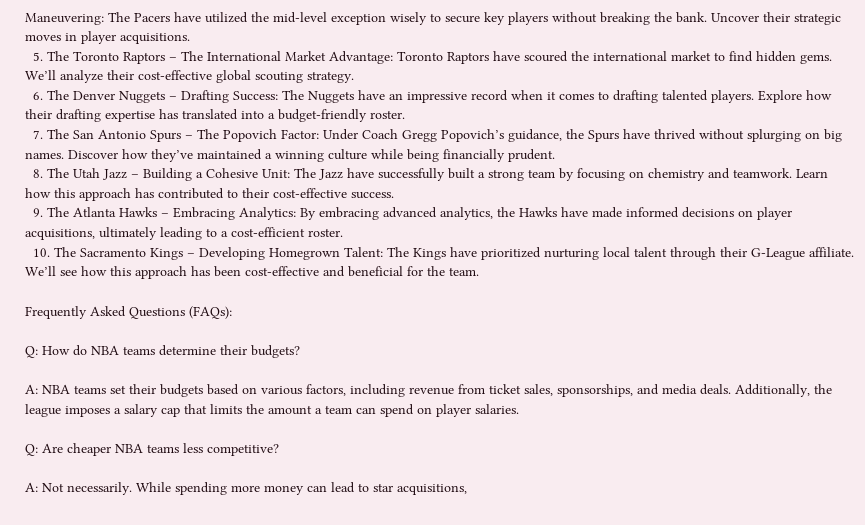Maneuvering: The Pacers have utilized the mid-level exception wisely to secure key players without breaking the bank. Uncover their strategic moves in player acquisitions.
  5. The Toronto Raptors – The International Market Advantage: Toronto Raptors have scoured the international market to find hidden gems. We’ll analyze their cost-effective global scouting strategy.
  6. The Denver Nuggets – Drafting Success: The Nuggets have an impressive record when it comes to drafting talented players. Explore how their drafting expertise has translated into a budget-friendly roster.
  7. The San Antonio Spurs – The Popovich Factor: Under Coach Gregg Popovich’s guidance, the Spurs have thrived without splurging on big names. Discover how they’ve maintained a winning culture while being financially prudent.
  8. The Utah Jazz – Building a Cohesive Unit: The Jazz have successfully built a strong team by focusing on chemistry and teamwork. Learn how this approach has contributed to their cost-effective success.
  9. The Atlanta Hawks – Embracing Analytics: By embracing advanced analytics, the Hawks have made informed decisions on player acquisitions, ultimately leading to a cost-efficient roster.
  10. The Sacramento Kings – Developing Homegrown Talent: The Kings have prioritized nurturing local talent through their G-League affiliate. We’ll see how this approach has been cost-effective and beneficial for the team.

Frequently Asked Questions (FAQs):

Q: How do NBA teams determine their budgets?

A: NBA teams set their budgets based on various factors, including revenue from ticket sales, sponsorships, and media deals. Additionally, the league imposes a salary cap that limits the amount a team can spend on player salaries.

Q: Are cheaper NBA teams less competitive?

A: Not necessarily. While spending more money can lead to star acquisitions,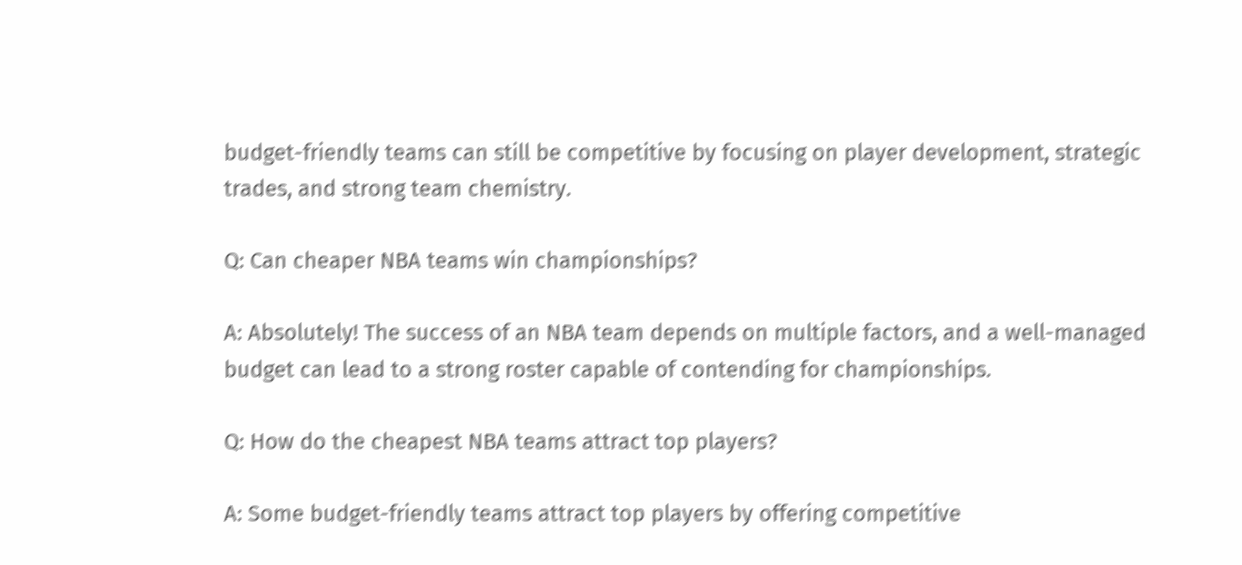budget-friendly teams can still be competitive by focusing on player development, strategic trades, and strong team chemistry.

Q: Can cheaper NBA teams win championships?

A: Absolutely! The success of an NBA team depends on multiple factors, and a well-managed budget can lead to a strong roster capable of contending for championships.

Q: How do the cheapest NBA teams attract top players?

A: Some budget-friendly teams attract top players by offering competitive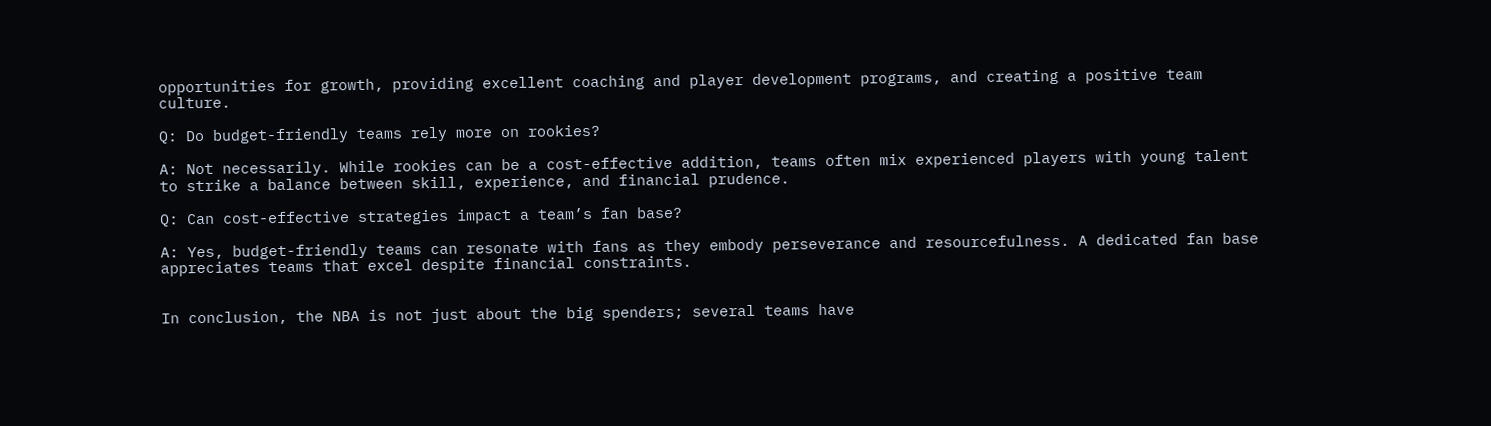opportunities for growth, providing excellent coaching and player development programs, and creating a positive team culture.

Q: Do budget-friendly teams rely more on rookies?

A: Not necessarily. While rookies can be a cost-effective addition, teams often mix experienced players with young talent to strike a balance between skill, experience, and financial prudence.

Q: Can cost-effective strategies impact a team’s fan base?

A: Yes, budget-friendly teams can resonate with fans as they embody perseverance and resourcefulness. A dedicated fan base appreciates teams that excel despite financial constraints.


In conclusion, the NBA is not just about the big spenders; several teams have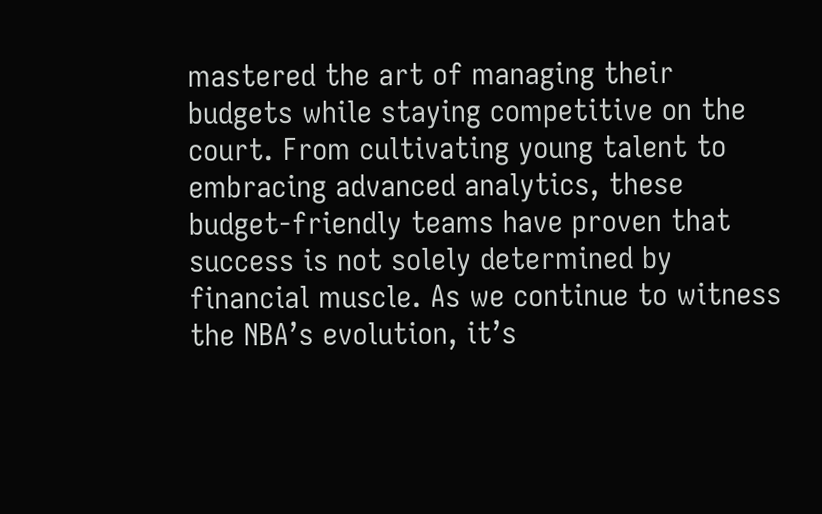mastered the art of managing their budgets while staying competitive on the court. From cultivating young talent to embracing advanced analytics, these budget-friendly teams have proven that success is not solely determined by financial muscle. As we continue to witness the NBA’s evolution, it’s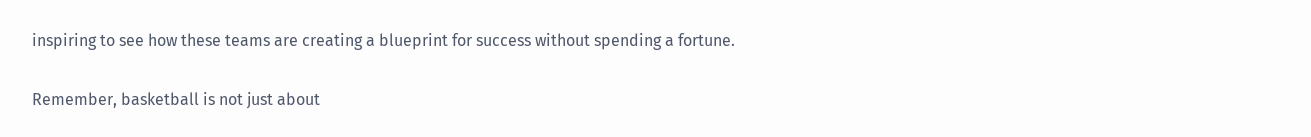inspiring to see how these teams are creating a blueprint for success without spending a fortune.

Remember, basketball is not just about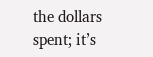the dollars spent; it’s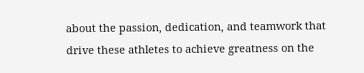about the passion, dedication, and teamwork that drive these athletes to achieve greatness on the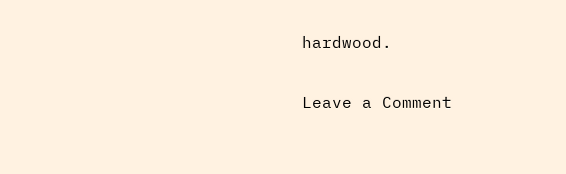hardwood.

Leave a Comment